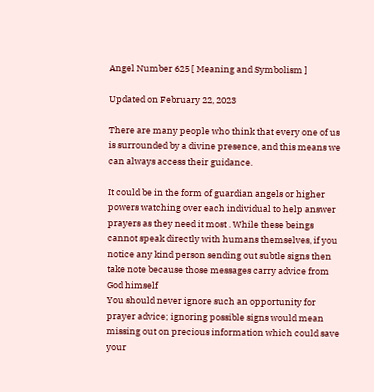Angel Number 625 [ Meaning and Symbolism ]

Updated on February 22, 2023

There are many people who think that every one of us is surrounded by a divine presence, and this means we can always access their guidance.

It could be in the form of guardian angels or higher powers watching over each individual to help answer prayers as they need it most . While these beings cannot speak directly with humans themselves, if you notice any kind person sending out subtle signs then take note because those messages carry advice from God himself
You should never ignore such an opportunity for prayer advice; ignoring possible signs would mean missing out on precious information which could save your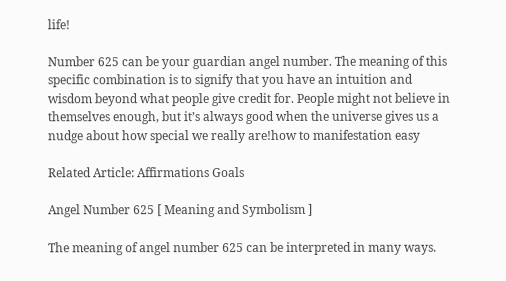life!

Number 625 can be your guardian angel number. The meaning of this specific combination is to signify that you have an intuition and wisdom beyond what people give credit for. People might not believe in themselves enough, but it’s always good when the universe gives us a nudge about how special we really are!how to manifestation easy

Related Article: Affirmations Goals

Angel Number 625 [ Meaning and Symbolism ]

The meaning of angel number 625 can be interpreted in many ways.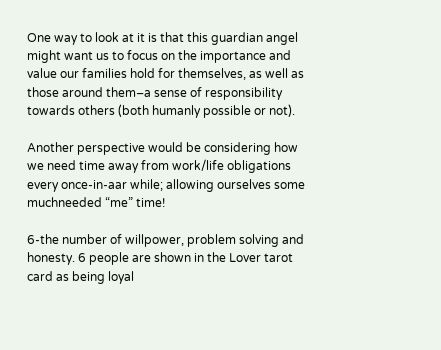One way to look at it is that this guardian angel might want us to focus on the importance and value our families hold for themselves, as well as those around them–a sense of responsibility towards others (both humanly possible or not).

Another perspective would be considering how we need time away from work/life obligations every once-in-aar while; allowing ourselves some muchneeded “me” time!

6-the number of willpower, problem solving and honesty. 6 people are shown in the Lover tarot card as being loyal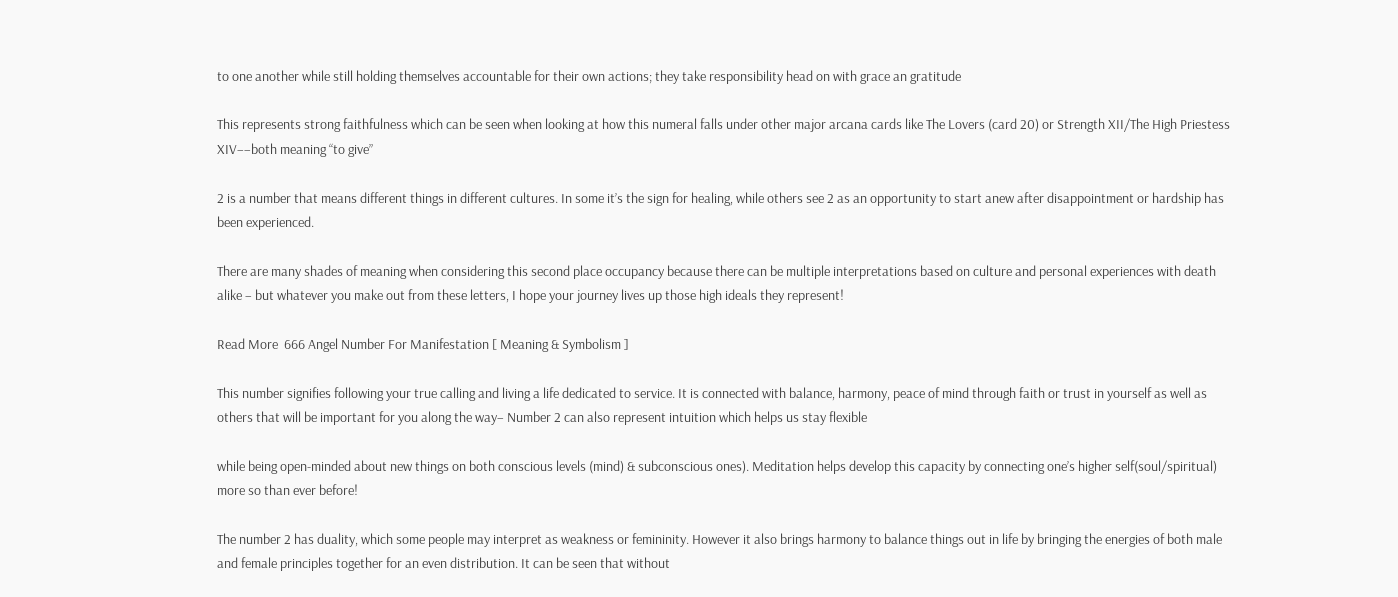to one another while still holding themselves accountable for their own actions; they take responsibility head on with grace an gratitude

This represents strong faithfulness which can be seen when looking at how this numeral falls under other major arcana cards like The Lovers (card 20) or Strength XII/The High Priestess XIV––both meaning “to give”

2 is a number that means different things in different cultures. In some it’s the sign for healing, while others see 2 as an opportunity to start anew after disappointment or hardship has been experienced.

There are many shades of meaning when considering this second place occupancy because there can be multiple interpretations based on culture and personal experiences with death alike – but whatever you make out from these letters, I hope your journey lives up those high ideals they represent!

Read More  666 Angel Number For Manifestation [ Meaning & Symbolism ]

This number signifies following your true calling and living a life dedicated to service. It is connected with balance, harmony, peace of mind through faith or trust in yourself as well as others that will be important for you along the way– Number 2 can also represent intuition which helps us stay flexible

while being open-minded about new things on both conscious levels (mind) & subconscious ones). Meditation helps develop this capacity by connecting one’s higher self(soul/spiritual) more so than ever before!

The number 2 has duality, which some people may interpret as weakness or femininity. However it also brings harmony to balance things out in life by bringing the energies of both male and female principles together for an even distribution. It can be seen that without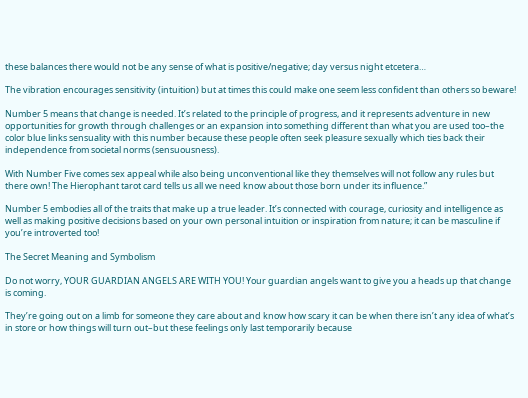these balances there would not be any sense of what is positive/negative; day versus night etcetera…

The vibration encourages sensitivity (intuition) but at times this could make one seem less confident than others so beware!

Number 5 means that change is needed. It’s related to the principle of progress, and it represents adventure in new opportunities for growth through challenges or an expansion into something different than what you are used too–the color blue links sensuality with this number because these people often seek pleasure sexually which ties back their independence from societal norms (sensuousness).

With Number Five comes sex appeal while also being unconventional like they themselves will not follow any rules but there own! The Hierophant tarot card tells us all we need know about those born under its influence.”

Number 5 embodies all of the traits that make up a true leader. It’s connected with courage, curiosity and intelligence as well as making positive decisions based on your own personal intuition or inspiration from nature; it can be masculine if you’re introverted too!

The Secret Meaning and Symbolism

Do not worry, YOUR GUARDIAN ANGELS ARE WITH YOU! Your guardian angels want to give you a heads up that change is coming.

They’re going out on a limb for someone they care about and know how scary it can be when there isn’t any idea of what’s in store or how things will turn out–but these feelings only last temporarily because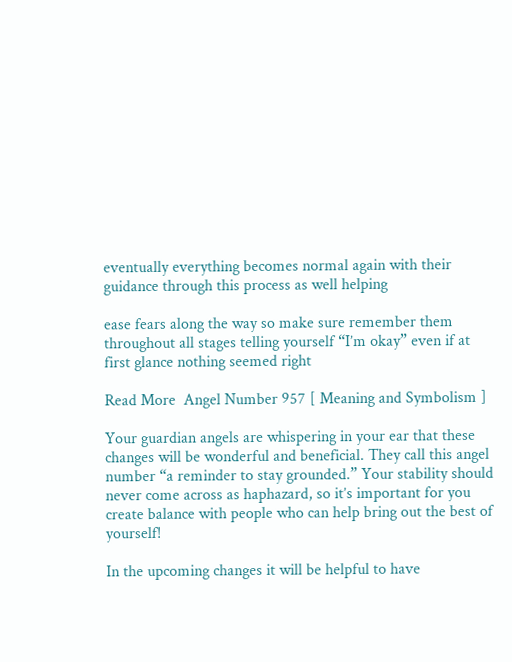eventually everything becomes normal again with their guidance through this process as well helping

ease fears along the way so make sure remember them throughout all stages telling yourself “I’m okay” even if at first glance nothing seemed right

Read More  Angel Number 957 [ Meaning and Symbolism ]

Your guardian angels are whispering in your ear that these changes will be wonderful and beneficial. They call this angel number “a reminder to stay grounded.” Your stability should never come across as haphazard, so it’s important for you create balance with people who can help bring out the best of yourself!

In the upcoming changes it will be helpful to have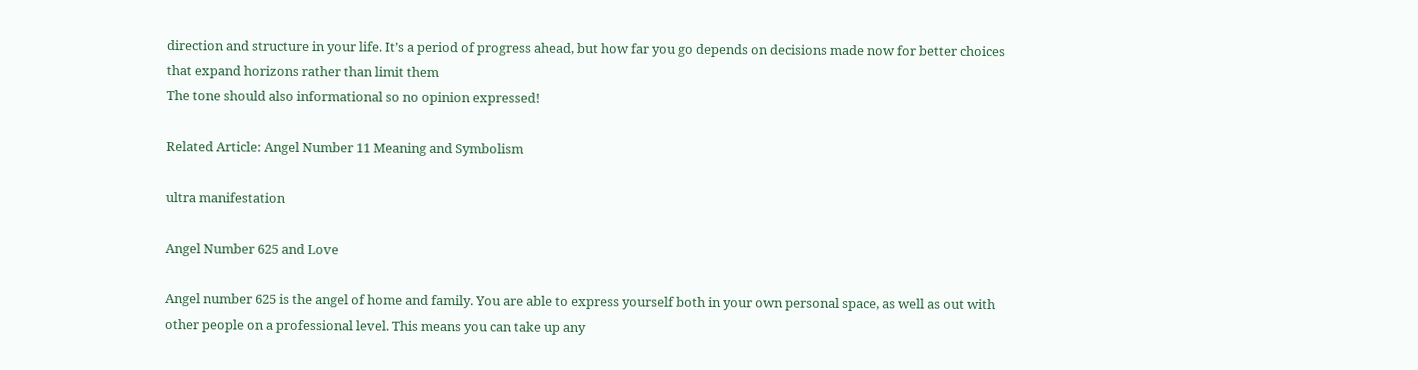direction and structure in your life. It’s a period of progress ahead, but how far you go depends on decisions made now for better choices that expand horizons rather than limit them
The tone should also informational so no opinion expressed!

Related Article: Angel Number 11 Meaning and Symbolism

ultra manifestation

Angel Number 625 and Love

Angel number 625 is the angel of home and family. You are able to express yourself both in your own personal space, as well as out with other people on a professional level. This means you can take up any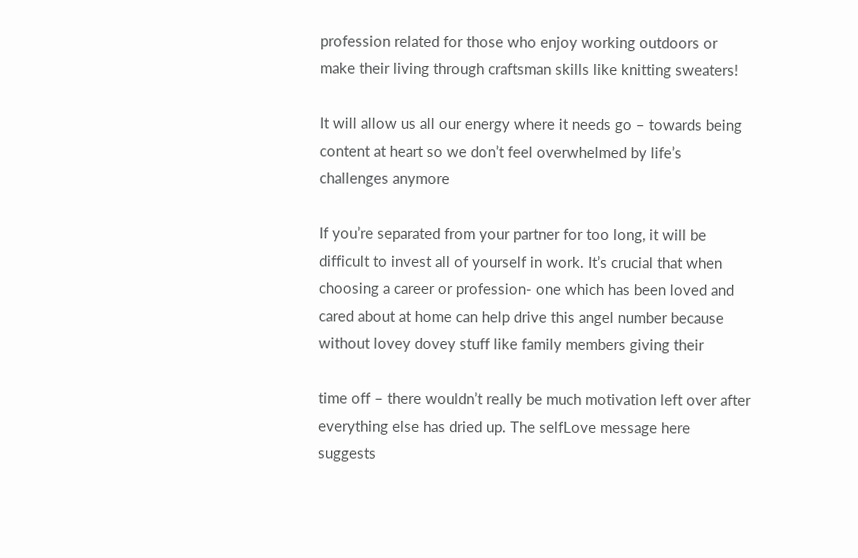profession related for those who enjoy working outdoors or make their living through craftsman skills like knitting sweaters!

It will allow us all our energy where it needs go – towards being content at heart so we don’t feel overwhelmed by life’s challenges anymore

If you’re separated from your partner for too long, it will be difficult to invest all of yourself in work. It’s crucial that when choosing a career or profession- one which has been loved and cared about at home can help drive this angel number because without lovey dovey stuff like family members giving their

time off – there wouldn’t really be much motivation left over after everything else has dried up. The selfLove message here suggests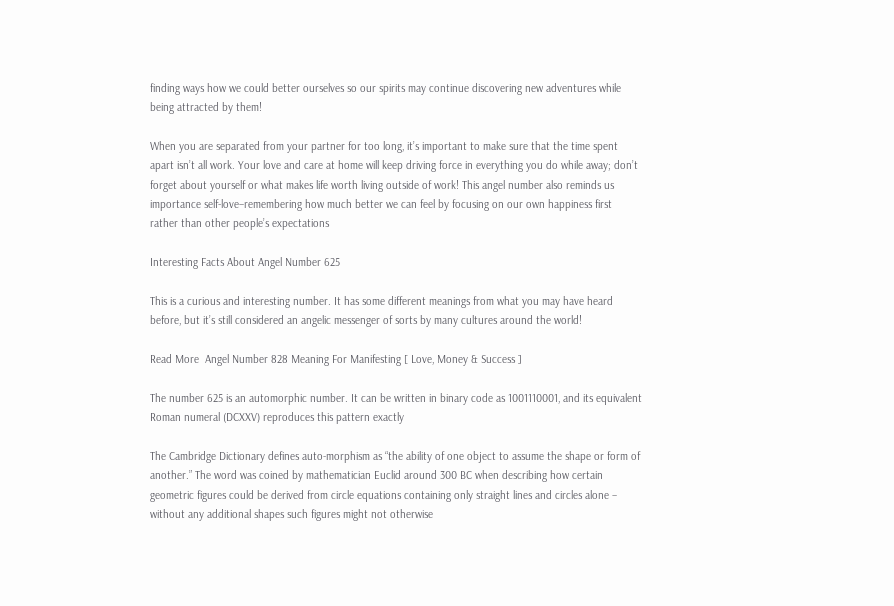finding ways how we could better ourselves so our spirits may continue discovering new adventures while being attracted by them!

When you are separated from your partner for too long, it’s important to make sure that the time spent apart isn’t all work. Your love and care at home will keep driving force in everything you do while away; don’t forget about yourself or what makes life worth living outside of work! This angel number also reminds us importance self-love–remembering how much better we can feel by focusing on our own happiness first rather than other people’s expectations

Interesting Facts About Angel Number 625

This is a curious and interesting number. It has some different meanings from what you may have heard before, but it’s still considered an angelic messenger of sorts by many cultures around the world!

Read More  Angel Number 828 Meaning For Manifesting [ Love, Money & Success ]

The number 625 is an automorphic number. It can be written in binary code as 1001110001, and its equivalent Roman numeral (DCXXV) reproduces this pattern exactly

The Cambridge Dictionary defines auto-morphism as “the ability of one object to assume the shape or form of another.” The word was coined by mathematician Euclid around 300 BC when describing how certain geometric figures could be derived from circle equations containing only straight lines and circles alone – without any additional shapes such figures might not otherwise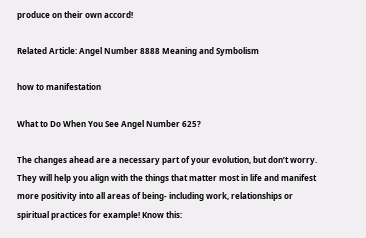produce on their own accord!

Related Article: Angel Number 8888 Meaning and Symbolism

how to manifestation

What to Do When You See Angel Number 625?

The changes ahead are a necessary part of your evolution, but don’t worry. They will help you align with the things that matter most in life and manifest more positivity into all areas of being- including work, relationships or spiritual practices for example! Know this: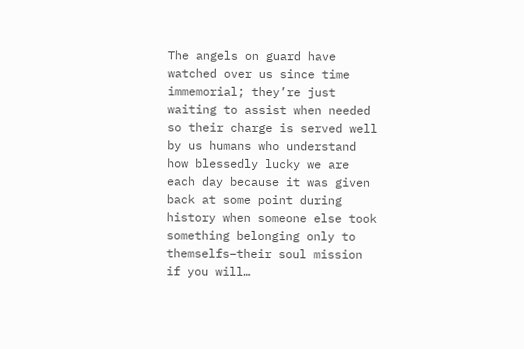The angels on guard have watched over us since time immemorial; they’re just waiting to assist when needed so their charge is served well by us humans who understand how blessedly lucky we are each day because it was given back at some point during history when someone else took something belonging only to themselfs–their soul mission if you will…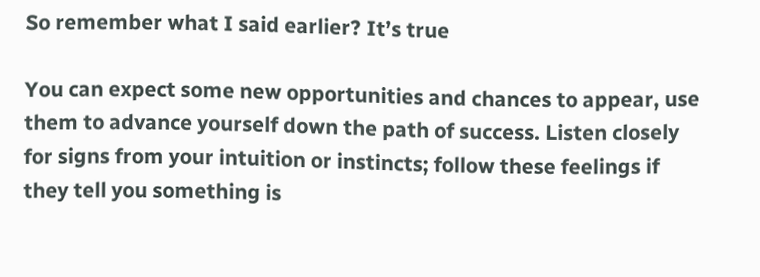So remember what I said earlier? It’s true

You can expect some new opportunities and chances to appear, use them to advance yourself down the path of success. Listen closely for signs from your intuition or instincts; follow these feelings if they tell you something is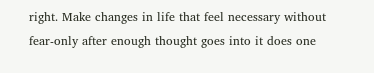right. Make changes in life that feel necessary without fear-only after enough thought goes into it does one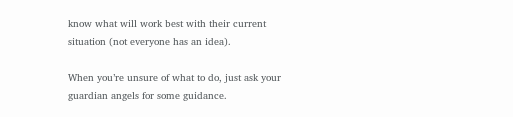know what will work best with their current situation (not everyone has an idea).

When you’re unsure of what to do, just ask your guardian angels for some guidance.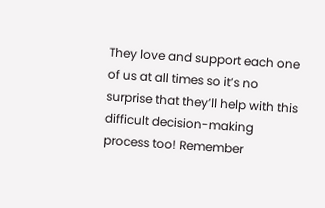They love and support each one of us at all times so it’s no surprise that they’ll help with this difficult decision-making process too! Remember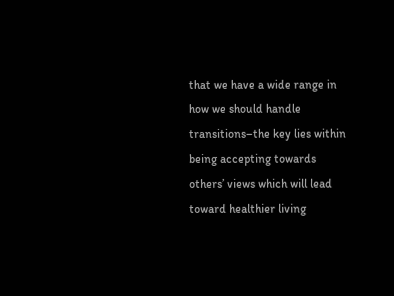that we have a wide range in how we should handle transitions–the key lies within being accepting towards others’ views which will lead toward healthier living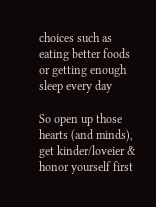choices such as eating better foods or getting enough sleep every day

So open up those hearts (and minds), get kinder/loveier & honor yourself first